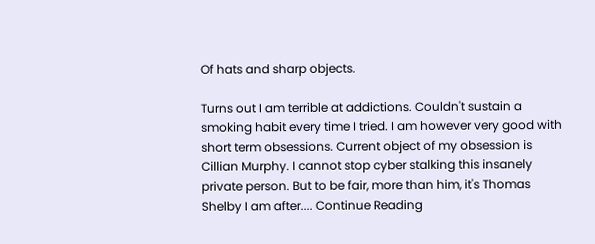Of hats and sharp objects.

Turns out I am terrible at addictions. Couldn't sustain a smoking habit every time I tried. I am however very good with short term obsessions. Current object of my obsession is Cillian Murphy. I cannot stop cyber stalking this insanely private person. But to be fair, more than him, it's Thomas Shelby I am after.... Continue Reading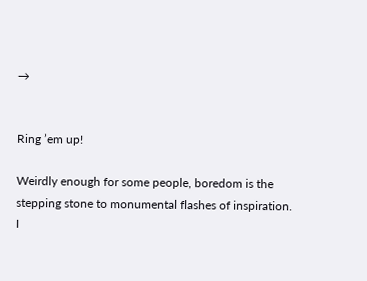→


Ring ’em up!

Weirdly enough for some people, boredom is the stepping stone to monumental flashes of inspiration. I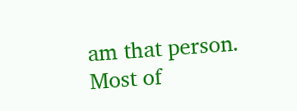am that person. Most of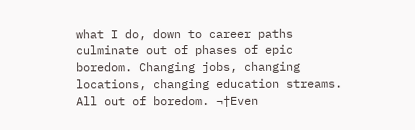what I do, down to career paths culminate out of phases of epic boredom. Changing jobs, changing locations, changing education streams. All out of boredom. ¬†Even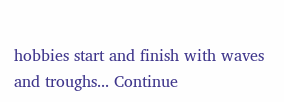hobbies start and finish with waves and troughs... Continue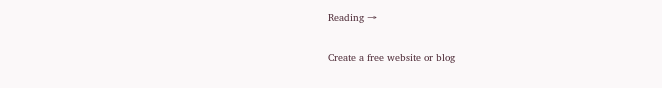Reading →

Create a free website or blog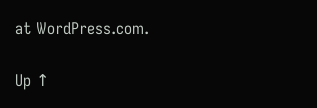at WordPress.com.

Up ↑